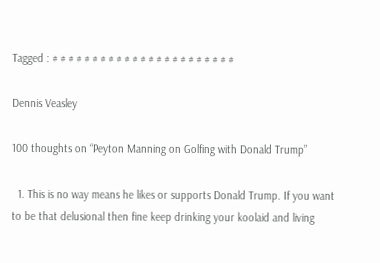Tagged : # # # # # # # # # # # # # # # # # # # # # # #

Dennis Veasley

100 thoughts on “Peyton Manning on Golfing with Donald Trump”

  1. This is no way means he likes or supports Donald Trump. If you want to be that delusional then fine keep drinking your koolaid and living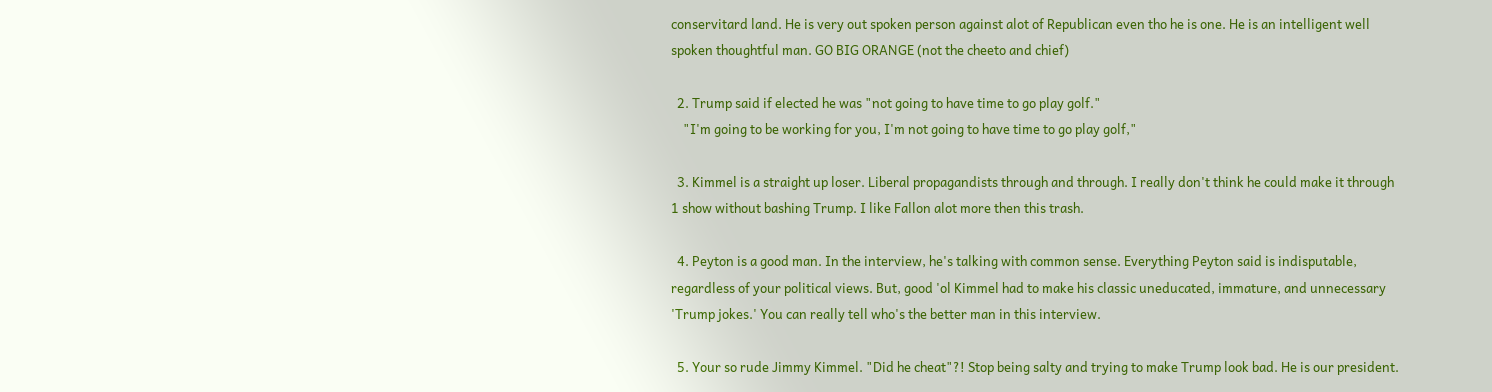conservitard land. He is very out spoken person against alot of Republican even tho he is one. He is an intelligent well spoken thoughtful man. GO BIG ORANGE (not the cheeto and chief)

  2. Trump said if elected he was "not going to have time to go play golf."
    "I'm going to be working for you, I'm not going to have time to go play golf,"

  3. Kimmel is a straight up loser. Liberal propagandists through and through. I really don't think he could make it through 1 show without bashing Trump. I like Fallon alot more then this trash.

  4. Peyton is a good man. In the interview, he's talking with common sense. Everything Peyton said is indisputable, regardless of your political views. But, good 'ol Kimmel had to make his classic uneducated, immature, and unnecessary 'Trump jokes.' You can really tell who's the better man in this interview.

  5. Your so rude Jimmy Kimmel. "Did he cheat"?! Stop being salty and trying to make Trump look bad. He is our president.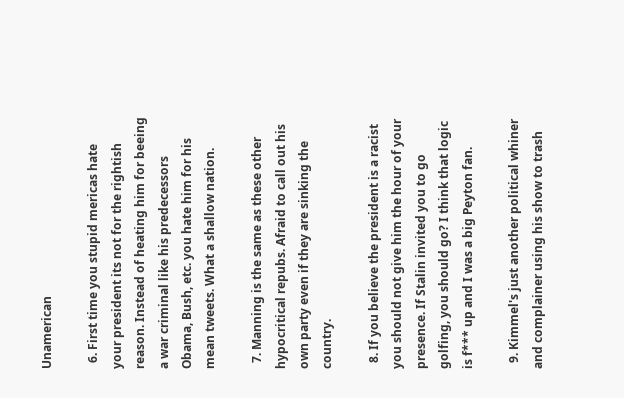Unamerican

  6. First time you stupid mericas hate your president its not for the rightish reason. Instead of heating him for beeing a war criminal like his predecessors Obama, Bush, etc. you hate him for his mean tweets. What a shallow nation.

  7. Manning is the same as these other hypocritical repubs. Afraid to call out his own party even if they are sinking the country.

  8. If you believe the president is a racist you should not give him the hour of your presence. If Stalin invited you to go golfing, you should go? I think that logic is f*** up and I was a big Peyton fan.

  9. Kimmel's just another political whiner and complainer using his show to trash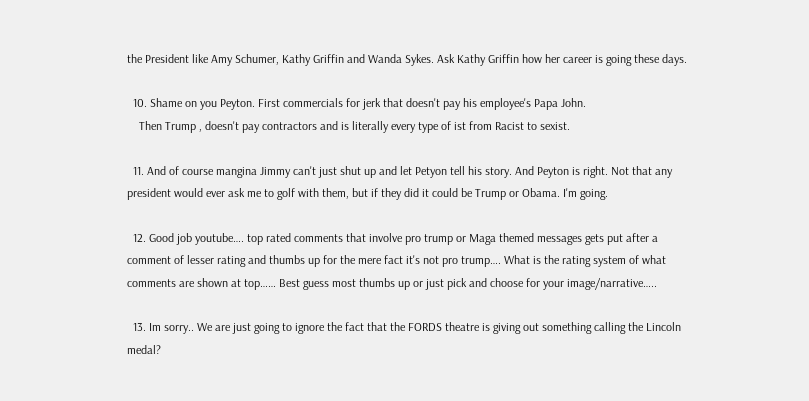the President like Amy Schumer, Kathy Griffin and Wanda Sykes. Ask Kathy Griffin how her career is going these days.

  10. Shame on you Peyton. First commercials for jerk that doesn't pay his employee's Papa John.
    Then Trump , doesn't pay contractors and is literally every type of ist from Racist to sexist.

  11. And of course mangina Jimmy can't just shut up and let Petyon tell his story. And Peyton is right. Not that any president would ever ask me to golf with them, but if they did it could be Trump or Obama. I'm going.

  12. Good job youtube…. top rated comments that involve pro trump or Maga themed messages gets put after a comment of lesser rating and thumbs up for the mere fact it's not pro trump…. What is the rating system of what comments are shown at top…… Best guess most thumbs up or just pick and choose for your image/narrative…..

  13. Im sorry.. We are just going to ignore the fact that the FORDS theatre is giving out something calling the Lincoln medal?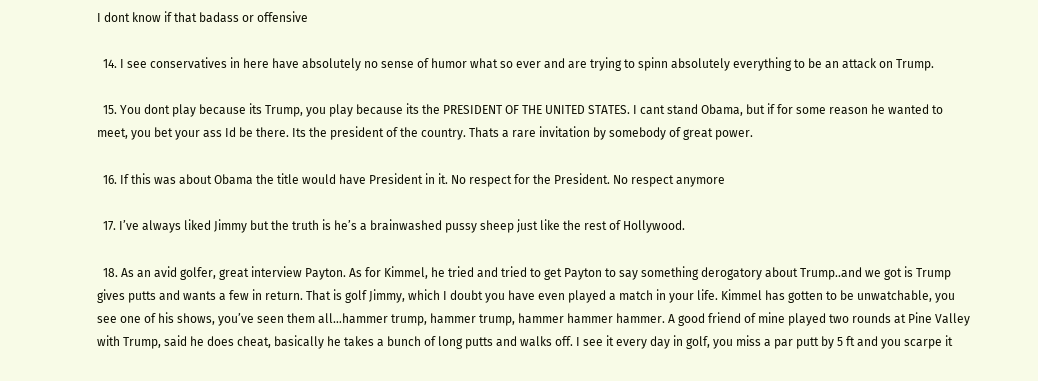I dont know if that badass or offensive

  14. I see conservatives in here have absolutely no sense of humor what so ever and are trying to spinn absolutely everything to be an attack on Trump.

  15. You dont play because its Trump, you play because its the PRESIDENT OF THE UNITED STATES. I cant stand Obama, but if for some reason he wanted to meet, you bet your ass Id be there. Its the president of the country. Thats a rare invitation by somebody of great power.

  16. If this was about Obama the title would have President in it. No respect for the President. No respect anymore

  17. I’ve always liked Jimmy but the truth is he’s a brainwashed pussy sheep just like the rest of Hollywood.

  18. As an avid golfer, great interview Payton. As for Kimmel, he tried and tried to get Payton to say something derogatory about Trump..and we got is Trump gives putts and wants a few in return. That is golf Jimmy, which I doubt you have even played a match in your life. Kimmel has gotten to be unwatchable, you see one of his shows, you’ve seen them all…hammer trump, hammer trump, hammer hammer hammer. A good friend of mine played two rounds at Pine Valley with Trump, said he does cheat, basically he takes a bunch of long putts and walks off. I see it every day in golf, you miss a par putt by 5 ft and you scarpe it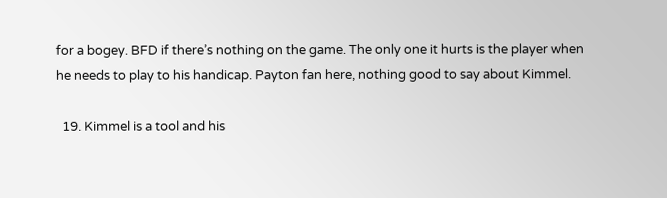for a bogey. BFD if there’s nothing on the game. The only one it hurts is the player when he needs to play to his handicap. Payton fan here, nothing good to say about Kimmel.

  19. Kimmel is a tool and his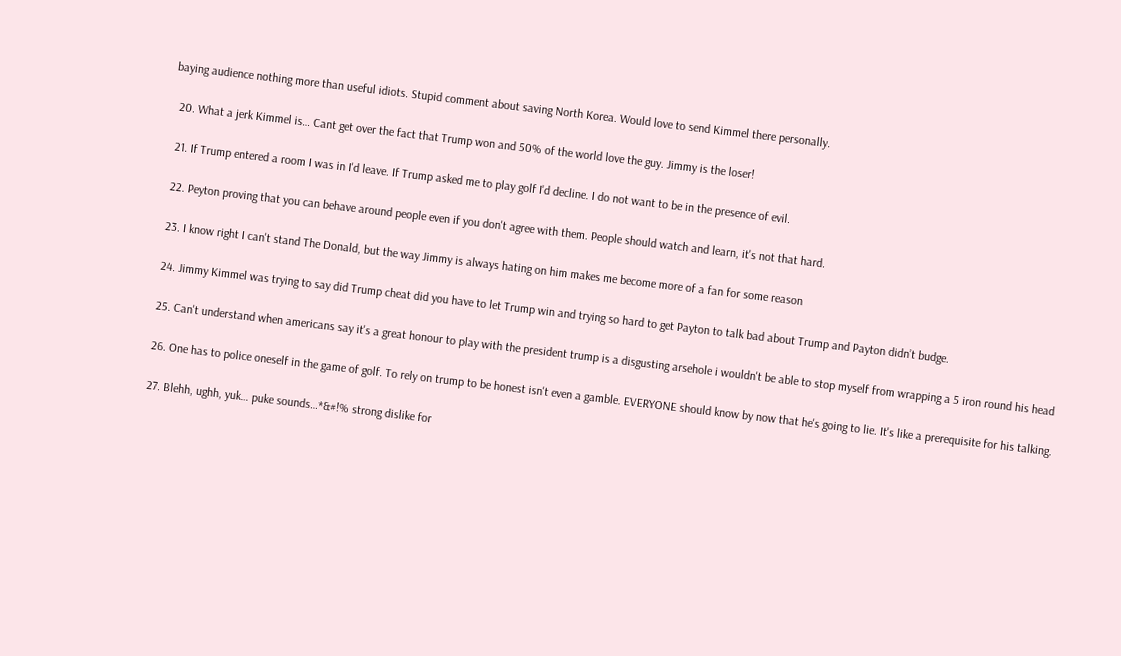baying audience nothing more than useful idiots. Stupid comment about saving North Korea. Would love to send Kimmel there personally.

  20. What a jerk Kimmel is… Cant get over the fact that Trump won and 50% of the world love the guy. Jimmy is the loser!

  21. If Trump entered a room I was in I'd leave. If Trump asked me to play golf I'd decline. I do not want to be in the presence of evil.

  22. Peyton proving that you can behave around people even if you don't agree with them. People should watch and learn, it's not that hard.

  23. I know right I can't stand The Donald, but the way Jimmy is always hating on him makes me become more of a fan for some reason

  24. Jimmy Kimmel was trying to say did Trump cheat did you have to let Trump win and trying so hard to get Payton to talk bad about Trump and Payton didn’t budge.

  25. Can't understand when americans say it's a great honour to play with the president trump is a disgusting arsehole i wouldn't be able to stop myself from wrapping a 5 iron round his head

  26. One has to police oneself in the game of golf. To rely on trump to be honest isn't even a gamble. EVERYONE should know by now that he's going to lie. It's like a prerequisite for his talking.

  27. Blehh, ughh, yuk… puke sounds…*&#!% strong dislike for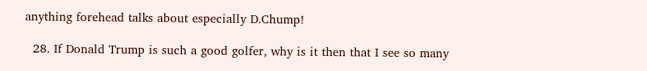anything forehead talks about especially D.Chump!

  28. If Donald Trump is such a good golfer, why is it then that I see so many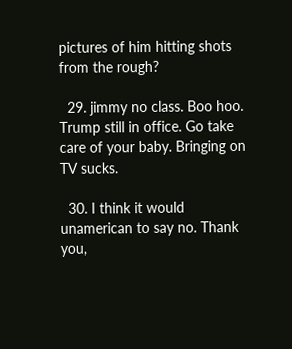pictures of him hitting shots from the rough?

  29. jimmy no class. Boo hoo. Trump still in office. Go take care of your baby. Bringing on TV sucks.

  30. I think it would unamerican to say no. Thank you,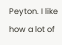Peyton. I like how a lot of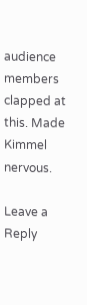audience members clapped at this. Made Kimmel nervous.

Leave a Reply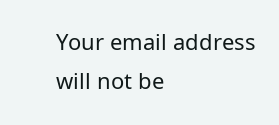Your email address will not be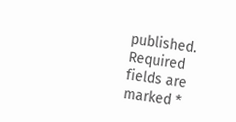published. Required fields are marked *